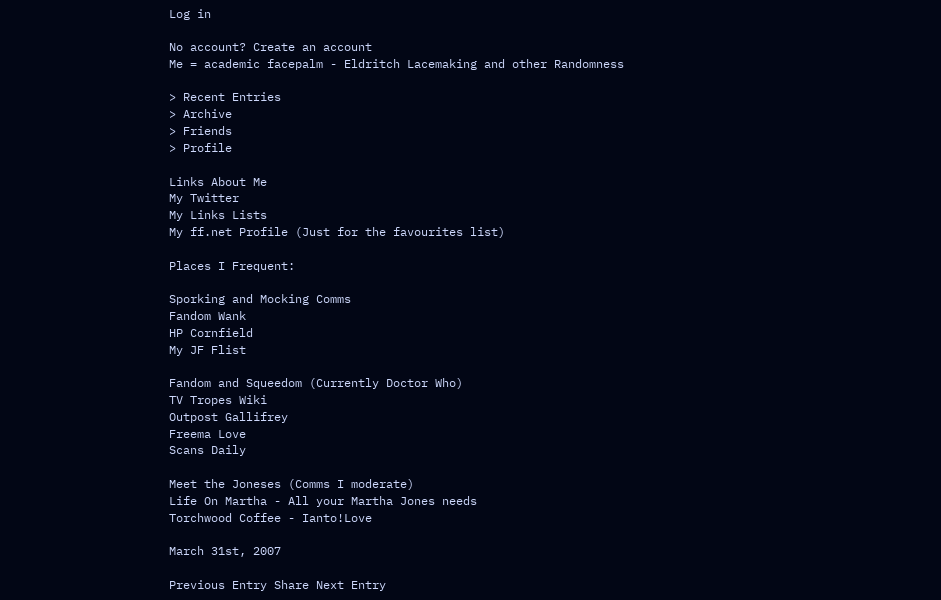Log in

No account? Create an account
Me = academic facepalm - Eldritch Lacemaking and other Randomness

> Recent Entries
> Archive
> Friends
> Profile

Links About Me
My Twitter
My Links Lists
My ff.net Profile (Just for the favourites list)

Places I Frequent:

Sporking and Mocking Comms
Fandom Wank
HP Cornfield
My JF Flist

Fandom and Squeedom (Currently Doctor Who)
TV Tropes Wiki
Outpost Gallifrey
Freema Love
Scans Daily

Meet the Joneses (Comms I moderate)
Life On Martha - All your Martha Jones needs
Torchwood Coffee - Ianto!Love

March 31st, 2007

Previous Entry Share Next Entry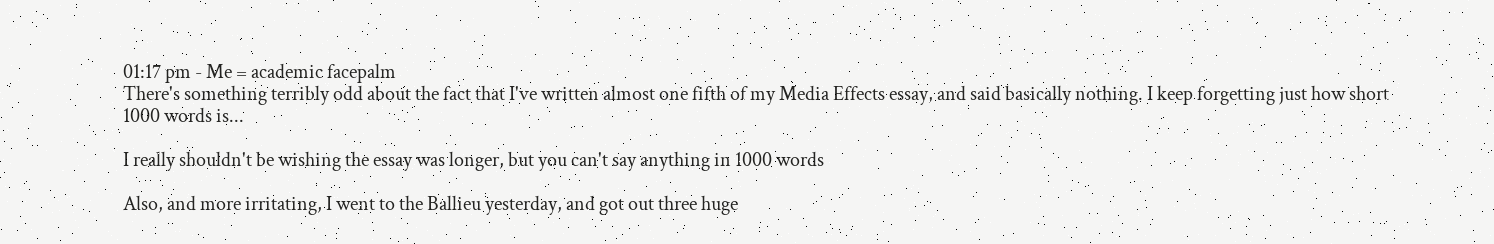01:17 pm - Me = academic facepalm
There's something terribly odd about the fact that I've written almost one fifth of my Media Effects essay, and said basically nothing. I keep forgetting just how short 1000 words is...

I really shouldn't be wishing the essay was longer, but you can't say anything in 1000 words

Also, and more irritating, I went to the Ballieu yesterday, and got out three huge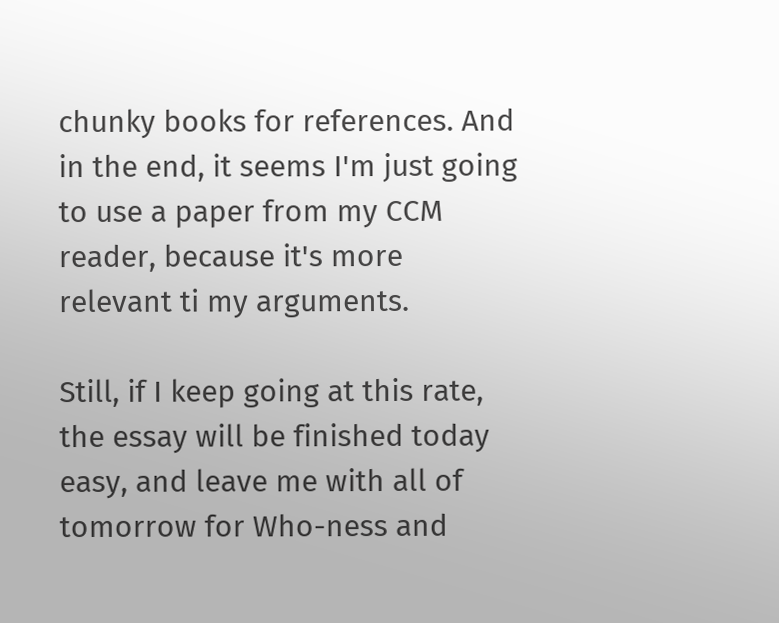chunky books for references. And in the end, it seems I'm just going to use a paper from my CCM reader, because it's more relevant ti my arguments.

Still, if I keep going at this rate, the essay will be finished today easy, and leave me with all of tomorrow for Who-ness and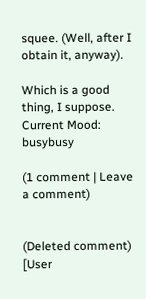squee. (Well, after I obtain it, anyway).

Which is a good thing, I suppose.
Current Mood: busybusy

(1 comment | Leave a comment)


(Deleted comment)
[User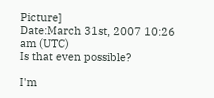Picture]
Date:March 31st, 2007 10:26 am (UTC)
Is that even possible?

I'm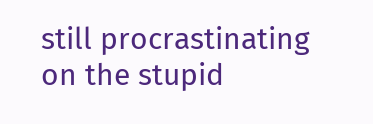still procrastinating on the stupid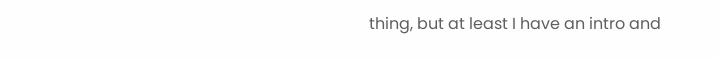thing, but at least I have an intro and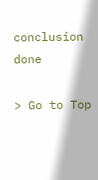conclusion done

> Go to Top